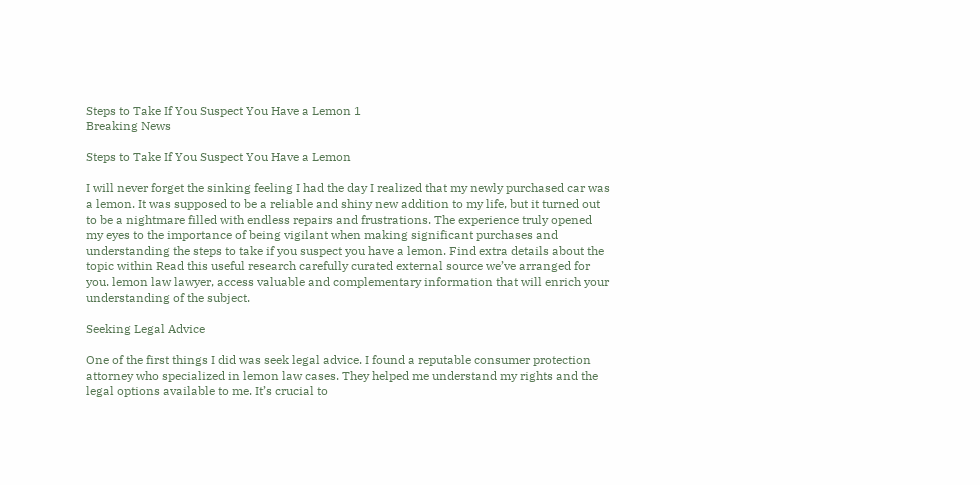Steps to Take If You Suspect You Have a Lemon 1
Breaking News

Steps to Take If You Suspect You Have a Lemon

I will never forget the sinking feeling I had the day I realized that my newly purchased car was a lemon. It was supposed to be a reliable and shiny new addition to my life, but it turned out to be a nightmare filled with endless repairs and frustrations. The experience truly opened my eyes to the importance of being vigilant when making significant purchases and understanding the steps to take if you suspect you have a lemon. Find extra details about the topic within Read this useful research carefully curated external source we’ve arranged for you. lemon law lawyer, access valuable and complementary information that will enrich your understanding of the subject.

Seeking Legal Advice

One of the first things I did was seek legal advice. I found a reputable consumer protection attorney who specialized in lemon law cases. They helped me understand my rights and the legal options available to me. It’s crucial to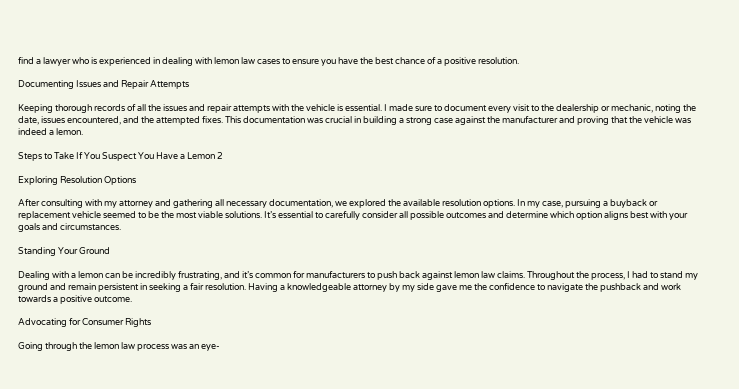find a lawyer who is experienced in dealing with lemon law cases to ensure you have the best chance of a positive resolution.

Documenting Issues and Repair Attempts

Keeping thorough records of all the issues and repair attempts with the vehicle is essential. I made sure to document every visit to the dealership or mechanic, noting the date, issues encountered, and the attempted fixes. This documentation was crucial in building a strong case against the manufacturer and proving that the vehicle was indeed a lemon.

Steps to Take If You Suspect You Have a Lemon 2

Exploring Resolution Options

After consulting with my attorney and gathering all necessary documentation, we explored the available resolution options. In my case, pursuing a buyback or replacement vehicle seemed to be the most viable solutions. It’s essential to carefully consider all possible outcomes and determine which option aligns best with your goals and circumstances.

Standing Your Ground

Dealing with a lemon can be incredibly frustrating, and it’s common for manufacturers to push back against lemon law claims. Throughout the process, I had to stand my ground and remain persistent in seeking a fair resolution. Having a knowledgeable attorney by my side gave me the confidence to navigate the pushback and work towards a positive outcome.

Advocating for Consumer Rights

Going through the lemon law process was an eye-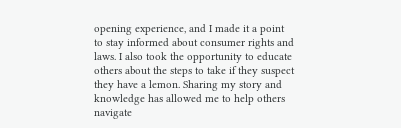opening experience, and I made it a point to stay informed about consumer rights and laws. I also took the opportunity to educate others about the steps to take if they suspect they have a lemon. Sharing my story and knowledge has allowed me to help others navigate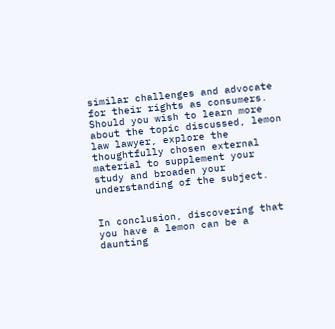similar challenges and advocate for their rights as consumers. Should you wish to learn more about the topic discussed, lemon law lawyer, explore the thoughtfully chosen external material to supplement your study and broaden your understanding of the subject.


In conclusion, discovering that you have a lemon can be a daunting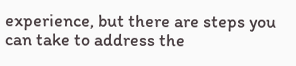experience, but there are steps you can take to address the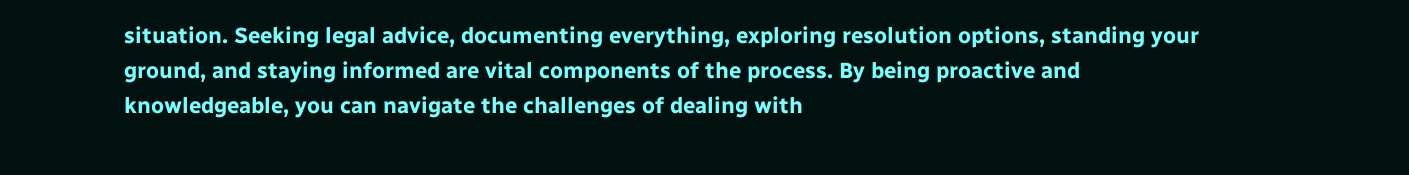situation. Seeking legal advice, documenting everything, exploring resolution options, standing your ground, and staying informed are vital components of the process. By being proactive and knowledgeable, you can navigate the challenges of dealing with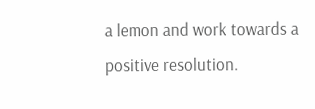a lemon and work towards a positive resolution.